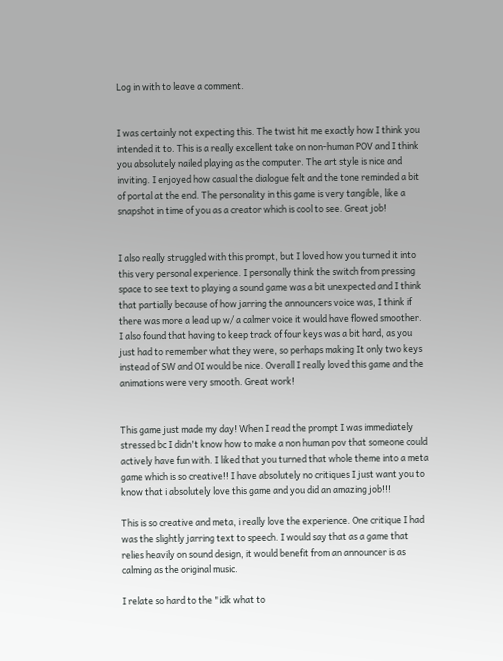Log in with to leave a comment.


I was certainly not expecting this. The twist hit me exactly how I think you intended it to. This is a really excellent take on non-human POV and I think you absolutely nailed playing as the computer. The art style is nice and inviting. I enjoyed how casual the dialogue felt and the tone reminded a bit of portal at the end. The personality in this game is very tangible, like a snapshot in time of you as a creator which is cool to see. Great job!


I also really struggled with this prompt, but I loved how you turned it into this very personal experience. I personally think the switch from pressing space to see text to playing a sound game was a bit unexpected and I think that partially because of how jarring the announcers voice was, I think if there was more a lead up w/ a calmer voice it would have flowed smoother. I also found that having to keep track of four keys was a bit hard, as you just had to remember what they were, so perhaps making It only two keys instead of SW and OI would be nice. Overall I really loved this game and the animations were very smooth. Great work!


This game just made my day! When I read the prompt I was immediately stressed bc I didn't know how to make a non human pov that someone could actively have fun with. I liked that you turned that whole theme into a meta game which is so creative!! I have absolutely no critiques I just want you to know that i absolutely love this game and you did an amazing job!!!

This is so creative and meta, i really love the experience. One critique I had was the slightly jarring text to speech. I would say that as a game that relies heavily on sound design, it would benefit from an announcer is as calming as the original music.

I relate so hard to the "idk what to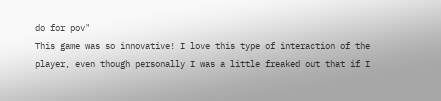do for pov"
This game was so innovative! I love this type of interaction of the player, even though personally I was a little freaked out that if I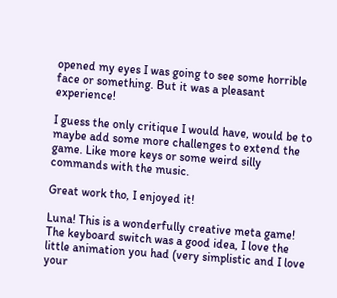opened my eyes I was going to see some horrible face or something. But it was a pleasant experience!

I guess the only critique I would have, would be to maybe add some more challenges to extend the game. Like more keys or some weird silly commands with the music.

Great work tho, I enjoyed it!

Luna! This is a wonderfully creative meta game! The keyboard switch was a good idea, I love the little animation you had (very simplistic and I love your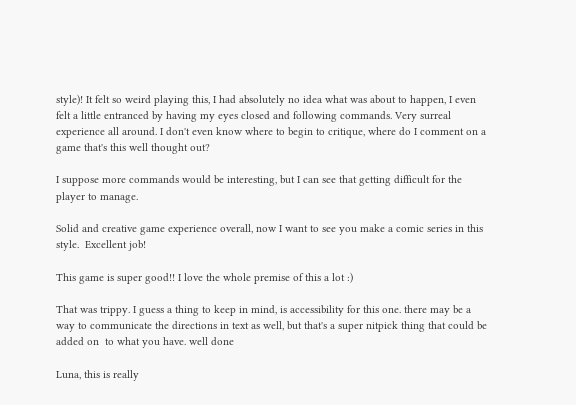style)! It felt so weird playing this, I had absolutely no idea what was about to happen, I even felt a little entranced by having my eyes closed and following commands. Very surreal experience all around. I don't even know where to begin to critique, where do I comment on a game that's this well thought out?

I suppose more commands would be interesting, but I can see that getting difficult for the player to manage.

Solid and creative game experience overall, now I want to see you make a comic series in this style.  Excellent job!

This game is super good!! I love the whole premise of this a lot :)

That was trippy. I guess a thing to keep in mind, is accessibility for this one. there may be a way to communicate the directions in text as well, but that's a super nitpick thing that could be added on  to what you have. well done

Luna, this is really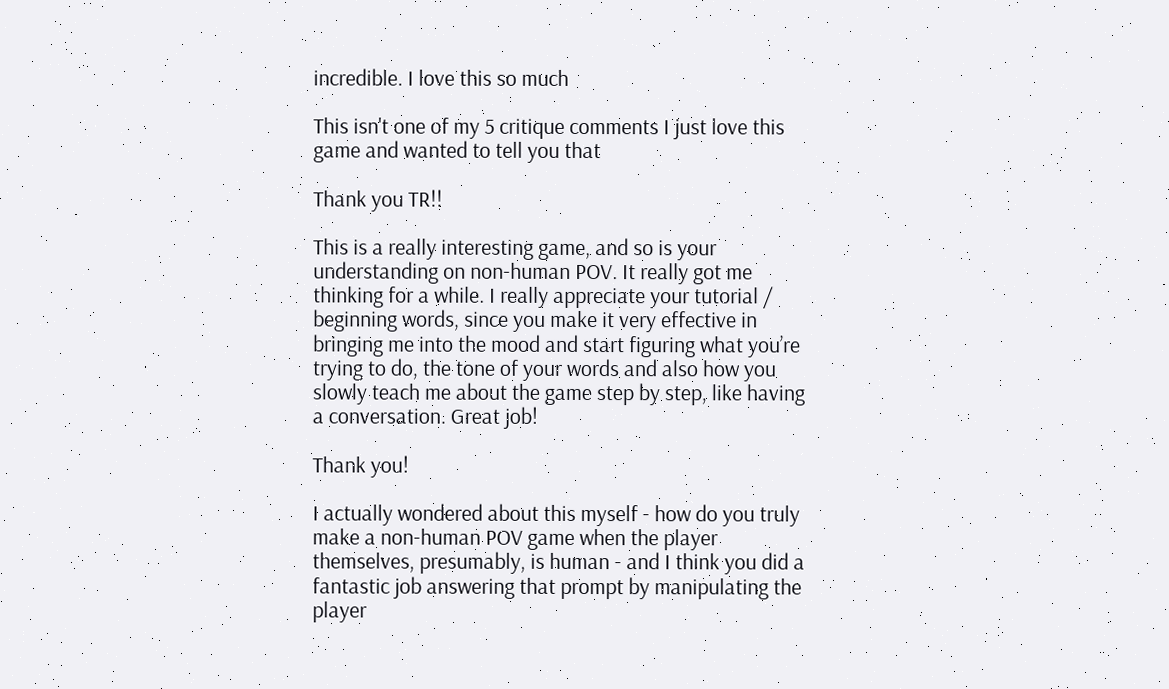incredible. I love this so much

This isn't one of my 5 critique comments I just love this game and wanted to tell you that

Thank you TR!!

This is a really interesting game, and so is your understanding on non-human POV. It really got me thinking for a while. I really appreciate your tutorial / beginning words, since you make it very effective in bringing me into the mood and start figuring what you’re trying to do, the tone of your words and also how you slowly teach me about the game step by step, like having a conversation. Great job!

Thank you!

I actually wondered about this myself - how do you truly make a non-human POV game when the player themselves, presumably, is human - and I think you did a fantastic job answering that prompt by manipulating the player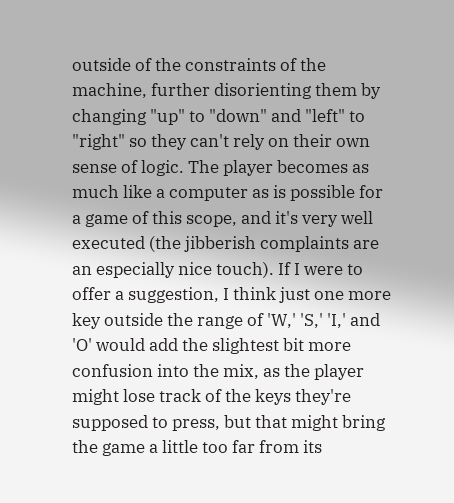outside of the constraints of the machine, further disorienting them by changing "up" to "down" and "left" to "right" so they can't rely on their own sense of logic. The player becomes as much like a computer as is possible for a game of this scope, and it's very well executed (the jibberish complaints are an especially nice touch). If I were to offer a suggestion, I think just one more key outside the range of 'W,' 'S,' 'I,' and 'O' would add the slightest bit more confusion into the mix, as the player might lose track of the keys they're supposed to press, but that might bring the game a little too far from its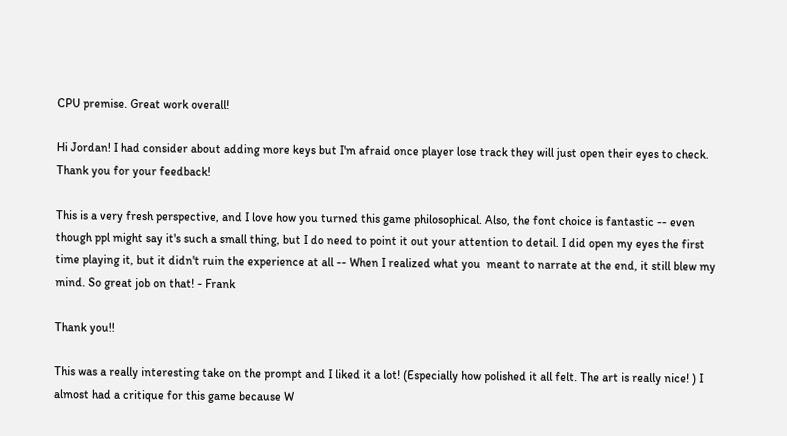CPU premise. Great work overall!

Hi Jordan! I had consider about adding more keys but I'm afraid once player lose track they will just open their eyes to check. Thank you for your feedback!

This is a very fresh perspective, and I love how you turned this game philosophical. Also, the font choice is fantastic -- even though ppl might say it's such a small thing, but I do need to point it out your attention to detail. I did open my eyes the first time playing it, but it didn't ruin the experience at all -- When I realized what you  meant to narrate at the end, it still blew my mind. So great job on that! - Frank

Thank you!!

This was a really interesting take on the prompt and I liked it a lot! (Especially how polished it all felt. The art is really nice! ) I almost had a critique for this game because W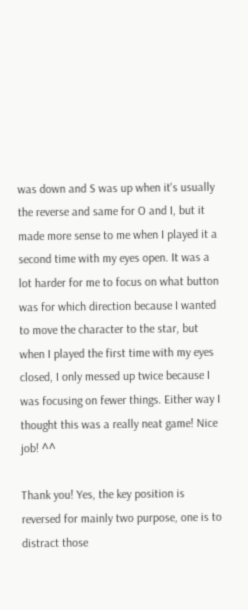was down and S was up when it's usually the reverse and same for O and I, but it made more sense to me when I played it a second time with my eyes open. It was a lot harder for me to focus on what button was for which direction because I wanted to move the character to the star, but when I played the first time with my eyes closed, I only messed up twice because I was focusing on fewer things. Either way I thought this was a really neat game! Nice job! ^^

Thank you! Yes, the key position is reversed for mainly two purpose, one is to distract those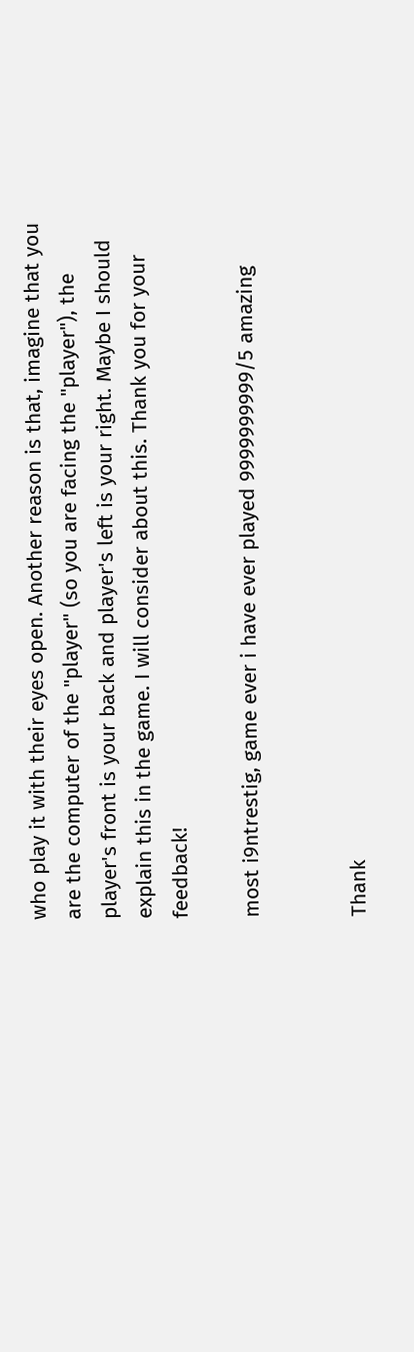who play it with their eyes open. Another reason is that, imagine that you are the computer of the "player" (so you are facing the "player"), the player's front is your back and player's left is your right. Maybe I should explain this in the game. I will consider about this. Thank you for your feedback!

most i9ntrestig, game ever i have ever played 9999999999/5 amazing


Thank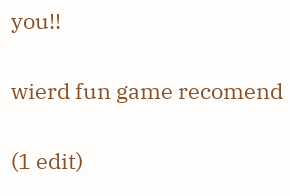you!!

wierd fun game recomend

(1 edit)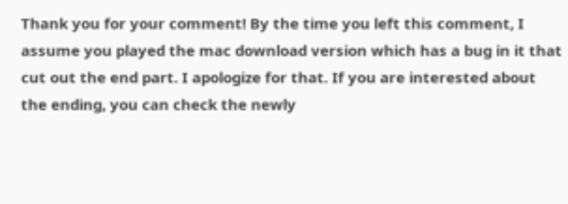Thank you for your comment! By the time you left this comment, I assume you played the mac download version which has a bug in it that cut out the end part. I apologize for that. If you are interested about the ending, you can check the newly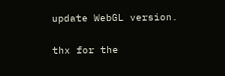update WebGL version.

thx for the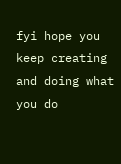fyi hope you keep creating and doing what you do